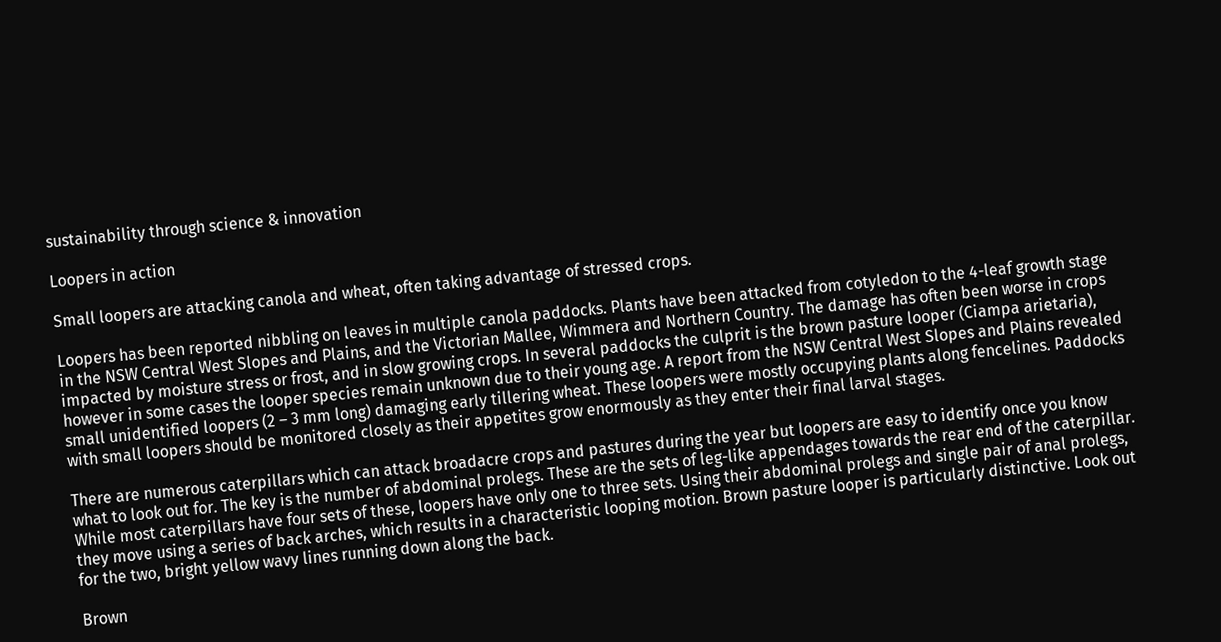sustainability through science & innovation

Loopers in action

Small loopers are attacking canola and wheat, often taking advantage of stressed crops.

Loopers has been reported nibbling on leaves in multiple canola paddocks. Plants have been attacked from cotyledon to the 4-leaf growth stage in the NSW Central West Slopes and Plains, and the Victorian Mallee, Wimmera and Northern Country. The damage has often been worse in crops impacted by moisture stress or frost, and in slow growing crops. In several paddocks the culprit is the brown pasture looper (Ciampa arietaria), however in some cases the looper species remain unknown due to their young age. A report from the NSW Central West Slopes and Plains revealed small unidentified loopers (2 – 3 mm long) damaging early tillering wheat. These loopers were mostly occupying plants along fencelines. Paddocks with small loopers should be monitored closely as their appetites grow enormously as they enter their final larval stages.

There are numerous caterpillars which can attack broadacre crops and pastures during the year but loopers are easy to identify once you know what to look out for. The key is the number of abdominal prolegs. These are the sets of leg-like appendages towards the rear end of the caterpillar. While most caterpillars have four sets of these, loopers have only one to three sets. Using their abdominal prolegs and single pair of anal prolegs, they move using a series of back arches, which results in a characteristic looping motion. Brown pasture looper is particularly distinctive. Look out for the two, bright yellow wavy lines running down along the back.

Brown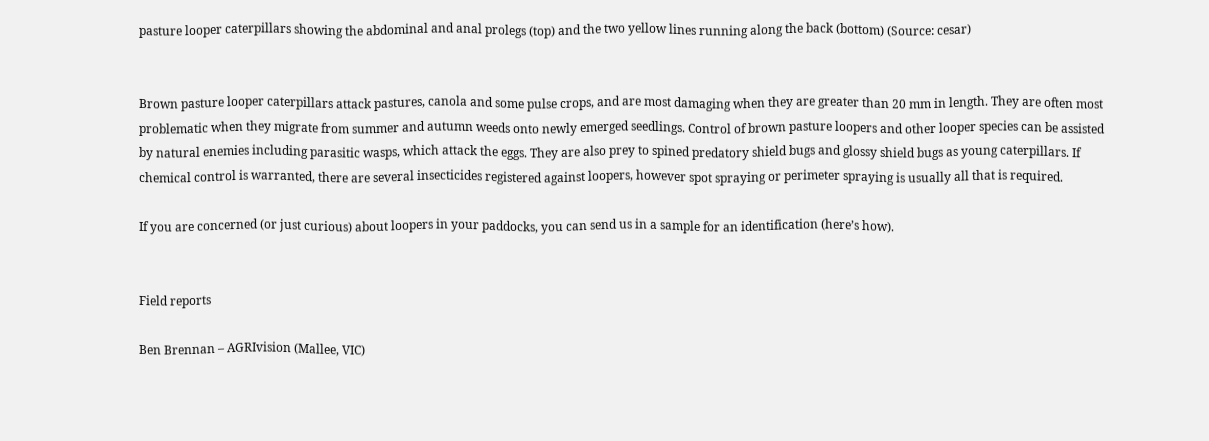pasture looper caterpillars showing the abdominal and anal prolegs (top) and the two yellow lines running along the back (bottom) (Source: cesar)


Brown pasture looper caterpillars attack pastures, canola and some pulse crops, and are most damaging when they are greater than 20 mm in length. They are often most problematic when they migrate from summer and autumn weeds onto newly emerged seedlings. Control of brown pasture loopers and other looper species can be assisted by natural enemies including parasitic wasps, which attack the eggs. They are also prey to spined predatory shield bugs and glossy shield bugs as young caterpillars. If chemical control is warranted, there are several insecticides registered against loopers, however spot spraying or perimeter spraying is usually all that is required.

If you are concerned (or just curious) about loopers in your paddocks, you can send us in a sample for an identification (here’s how).


Field reports

Ben Brennan – AGRIvision (Mallee, VIC)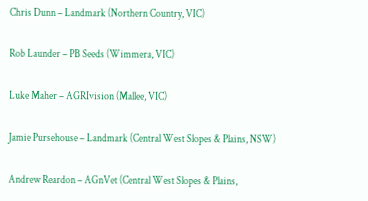Chris Dunn – Landmark (Northern Country, VIC)

Rob Launder – PB Seeds (Wimmera, VIC)

Luke Maher – AGRIvision (Mallee, VIC)

Jamie Pursehouse – Landmark (Central West Slopes & Plains, NSW)

Andrew Reardon – AGnVet (Central West Slopes & Plains,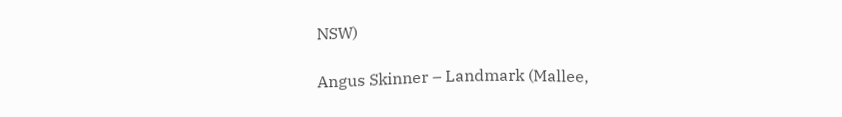NSW)

Angus Skinner – Landmark (Mallee,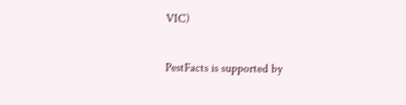VIC)

PestFacts is supported by